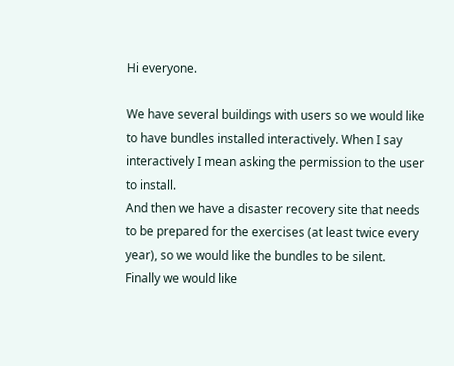Hi everyone.

We have several buildings with users so we would like to have bundles installed interactively. When I say interactively I mean asking the permission to the user to install.
And then we have a disaster recovery site that needs to be prepared for the exercises (at least twice every year), so we would like the bundles to be silent.
Finally we would like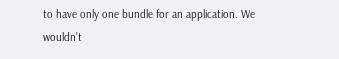to have only one bundle for an application. We wouldn’t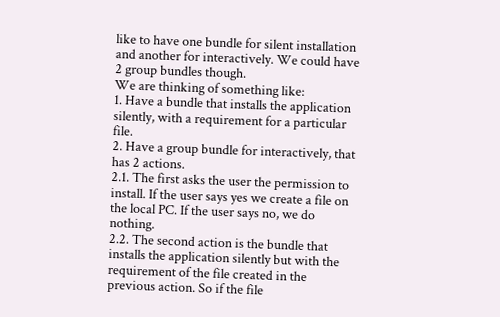like to have one bundle for silent installation and another for interactively. We could have 2 group bundles though.
We are thinking of something like:
1. Have a bundle that installs the application silently, with a requirement for a particular file.
2. Have a group bundle for interactively, that has 2 actions.
2.1. The first asks the user the permission to install. If the user says yes we create a file on the local PC. If the user says no, we do nothing.
2.2. The second action is the bundle that installs the application silently but with the requirement of the file created in the previous action. So if the file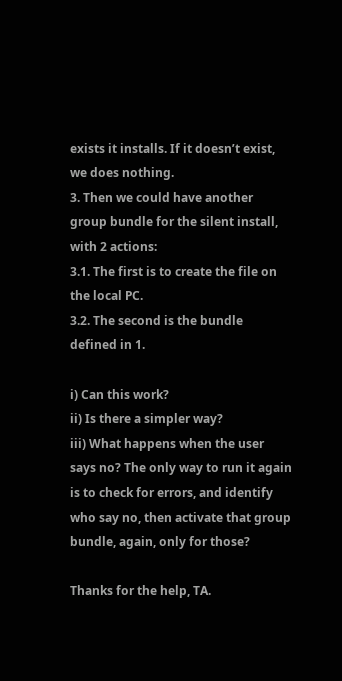exists it installs. If it doesn’t exist, we does nothing.
3. Then we could have another group bundle for the silent install, with 2 actions:
3.1. The first is to create the file on the local PC.
3.2. The second is the bundle defined in 1.

i) Can this work?
ii) Is there a simpler way?
iii) What happens when the user says no? The only way to run it again is to check for errors, and identify who say no, then activate that group bundle, again, only for those?

Thanks for the help, TA.